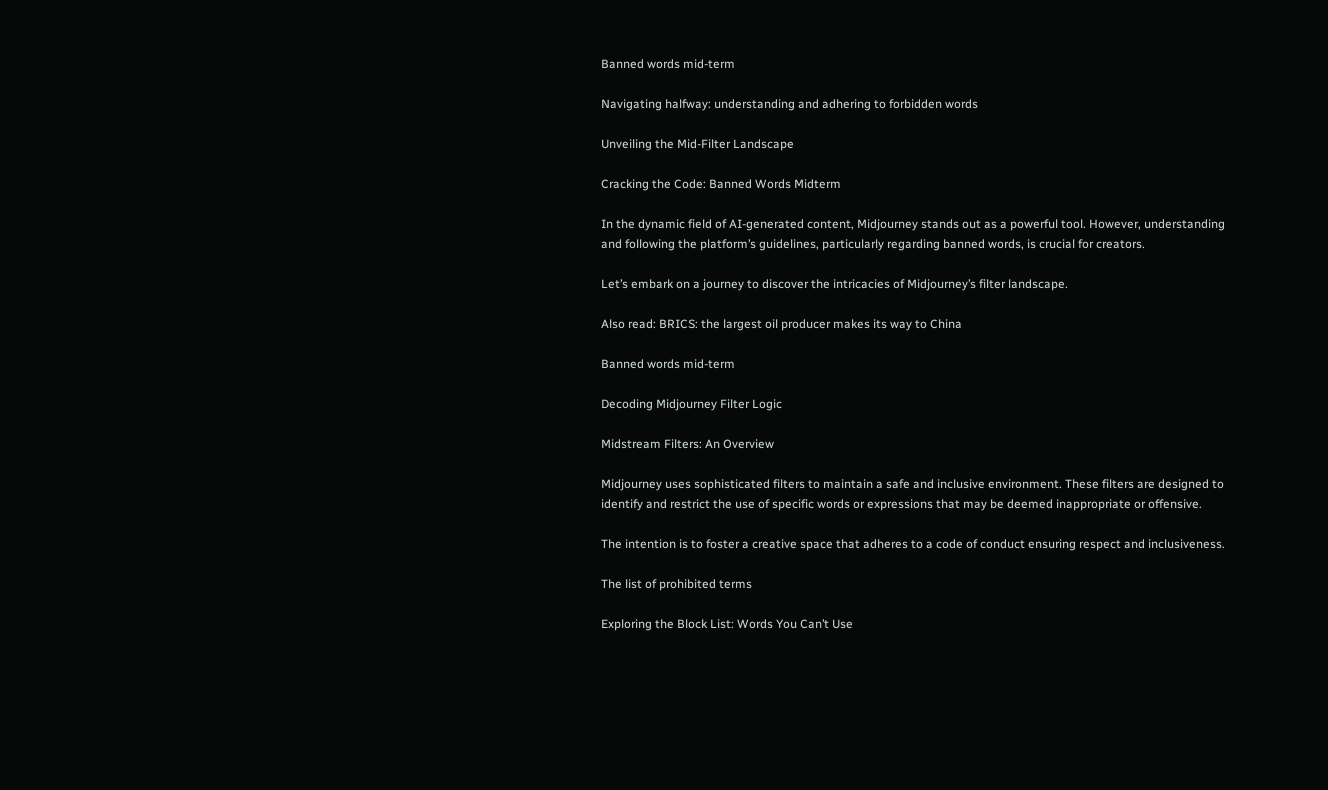Banned words mid-term

Navigating halfway: understanding and adhering to forbidden words

Unveiling the Mid-Filter Landscape

Cracking the Code: Banned Words Midterm

In the dynamic field of AI-generated content, Midjourney stands out as a powerful tool. However, understanding and following the platform’s guidelines, particularly regarding banned words, is crucial for creators.

Let’s embark on a journey to discover the intricacies of Midjourney’s filter landscape.

Also read: BRICS: the largest oil producer makes its way to China

Banned words mid-term

Decoding Midjourney Filter Logic

Midstream Filters: An Overview

Midjourney uses sophisticated filters to maintain a safe and inclusive environment. These filters are designed to identify and restrict the use of specific words or expressions that may be deemed inappropriate or offensive.

The intention is to foster a creative space that adheres to a code of conduct ensuring respect and inclusiveness.

The list of prohibited terms

Exploring the Block List: Words You Can’t Use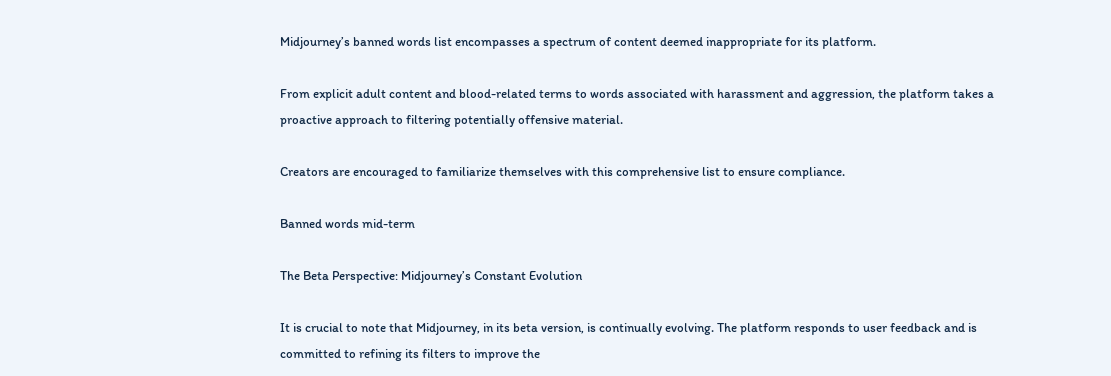Midjourney’s banned words list encompasses a spectrum of content deemed inappropriate for its platform.

From explicit adult content and blood-related terms to words associated with harassment and aggression, the platform takes a proactive approach to filtering potentially offensive material.

Creators are encouraged to familiarize themselves with this comprehensive list to ensure compliance.

Banned words mid-term

The Beta Perspective: Midjourney’s Constant Evolution

It is crucial to note that Midjourney, in its beta version, is continually evolving. The platform responds to user feedback and is committed to refining its filters to improve the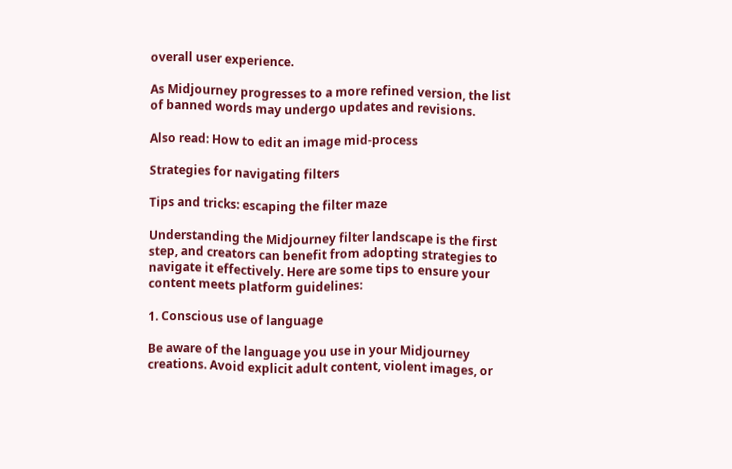overall user experience.

As Midjourney progresses to a more refined version, the list of banned words may undergo updates and revisions.

Also read: How to edit an image mid-process

Strategies for navigating filters

Tips and tricks: escaping the filter maze

Understanding the Midjourney filter landscape is the first step, and creators can benefit from adopting strategies to navigate it effectively. Here are some tips to ensure your content meets platform guidelines:

1. Conscious use of language

Be aware of the language you use in your Midjourney creations. Avoid explicit adult content, violent images, or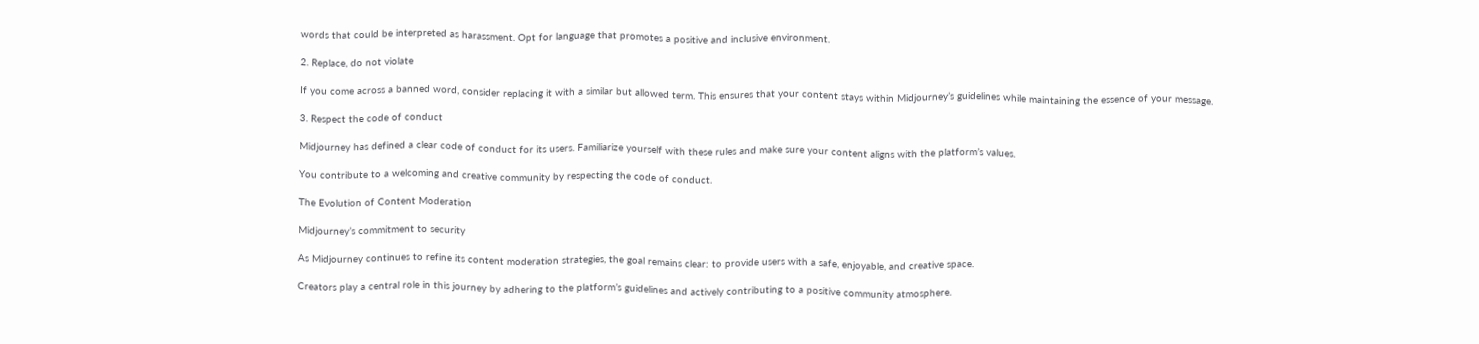words that could be interpreted as harassment. Opt for language that promotes a positive and inclusive environment.

2. Replace, do not violate

If you come across a banned word, consider replacing it with a similar but allowed term. This ensures that your content stays within Midjourney’s guidelines while maintaining the essence of your message.

3. Respect the code of conduct

Midjourney has defined a clear code of conduct for its users. Familiarize yourself with these rules and make sure your content aligns with the platform’s values.

You contribute to a welcoming and creative community by respecting the code of conduct.

The Evolution of Content Moderation

Midjourney’s commitment to security

As Midjourney continues to refine its content moderation strategies, the goal remains clear: to provide users with a safe, enjoyable, and creative space.

Creators play a central role in this journey by adhering to the platform’s guidelines and actively contributing to a positive community atmosphere.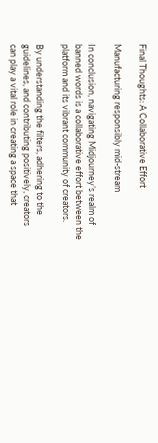Final Thoughts: A Collaborative Effort

Manufacturing responsibly mid-stream

In conclusion, navigating Midjourney’s realm of banned words is a collaborative effort between the platform and its vibrant community of creators.

By understanding the filters, adhering to the guidelines, and contributing positively, creators can play a vital role in creating a space that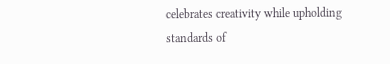celebrates creativity while upholding standards of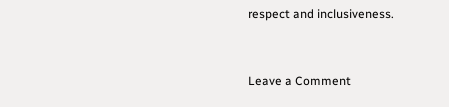respect and inclusiveness.


Leave a Comment